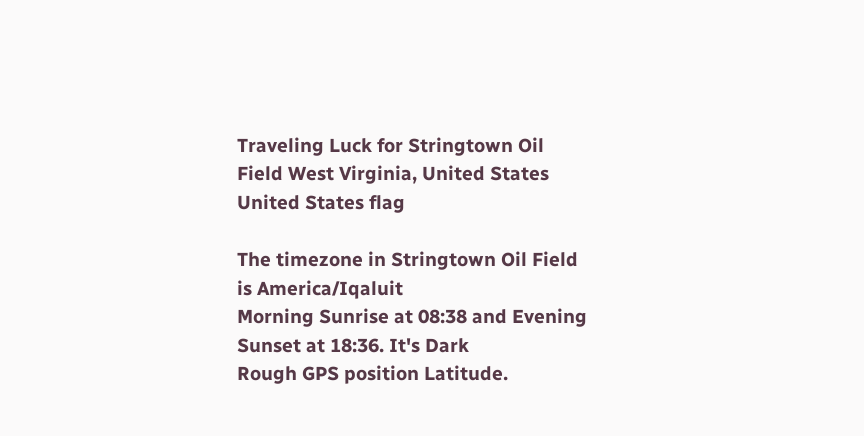Traveling Luck for Stringtown Oil Field West Virginia, United States United States flag

The timezone in Stringtown Oil Field is America/Iqaluit
Morning Sunrise at 08:38 and Evening Sunset at 18:36. It's Dark
Rough GPS position Latitude.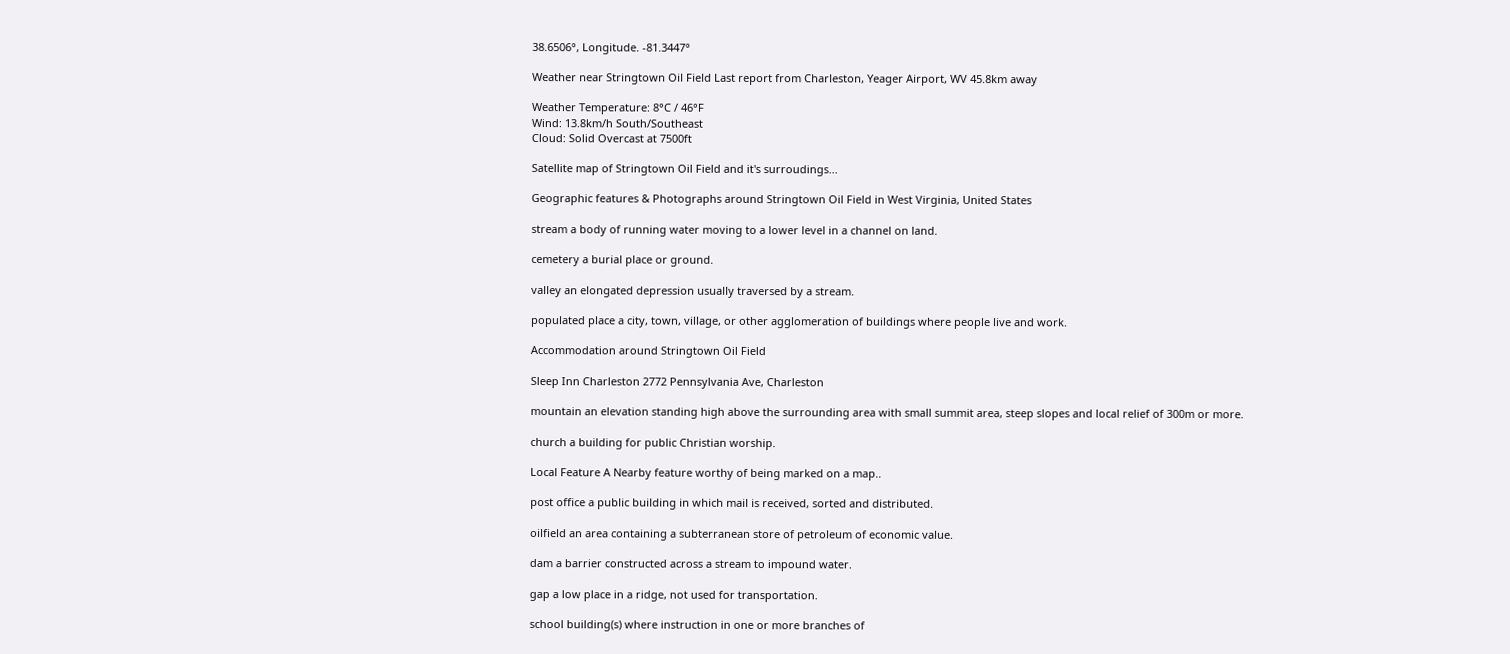38.6506°, Longitude. -81.3447°

Weather near Stringtown Oil Field Last report from Charleston, Yeager Airport, WV 45.8km away

Weather Temperature: 8°C / 46°F
Wind: 13.8km/h South/Southeast
Cloud: Solid Overcast at 7500ft

Satellite map of Stringtown Oil Field and it's surroudings...

Geographic features & Photographs around Stringtown Oil Field in West Virginia, United States

stream a body of running water moving to a lower level in a channel on land.

cemetery a burial place or ground.

valley an elongated depression usually traversed by a stream.

populated place a city, town, village, or other agglomeration of buildings where people live and work.

Accommodation around Stringtown Oil Field

Sleep Inn Charleston 2772 Pennsylvania Ave, Charleston

mountain an elevation standing high above the surrounding area with small summit area, steep slopes and local relief of 300m or more.

church a building for public Christian worship.

Local Feature A Nearby feature worthy of being marked on a map..

post office a public building in which mail is received, sorted and distributed.

oilfield an area containing a subterranean store of petroleum of economic value.

dam a barrier constructed across a stream to impound water.

gap a low place in a ridge, not used for transportation.

school building(s) where instruction in one or more branches of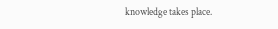knowledge takes place.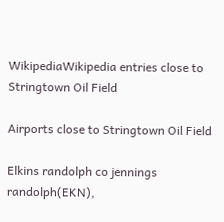WikipediaWikipedia entries close to Stringtown Oil Field

Airports close to Stringtown Oil Field

Elkins randolph co jennings randolph(EKN),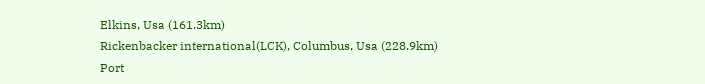Elkins, Usa (161.3km)
Rickenbacker international(LCK), Columbus, Usa (228.9km)
Port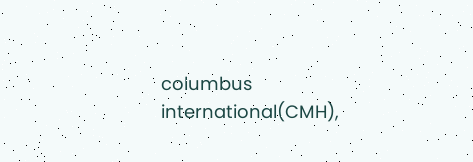columbus international(CMH),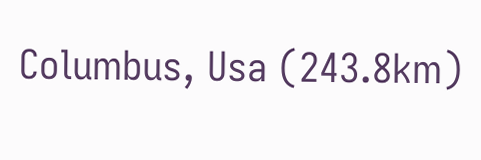Columbus, Usa (243.8km)